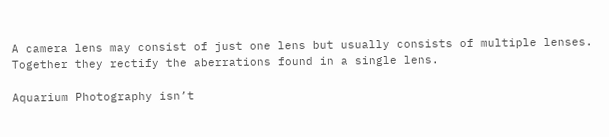A camera lens may consist of just one lens but usually consists of multiple lenses. Together they rectify the aberrations found in a single lens.

Aquarium Photography isn’t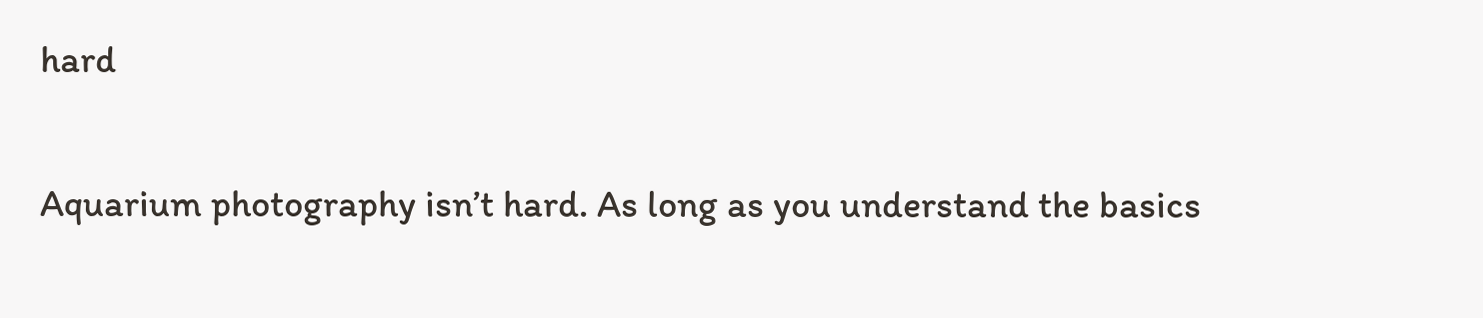hard

Aquarium photography isn’t hard. As long as you understand the basics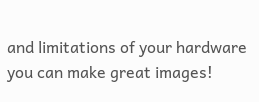and limitations of your hardware you can make great images!